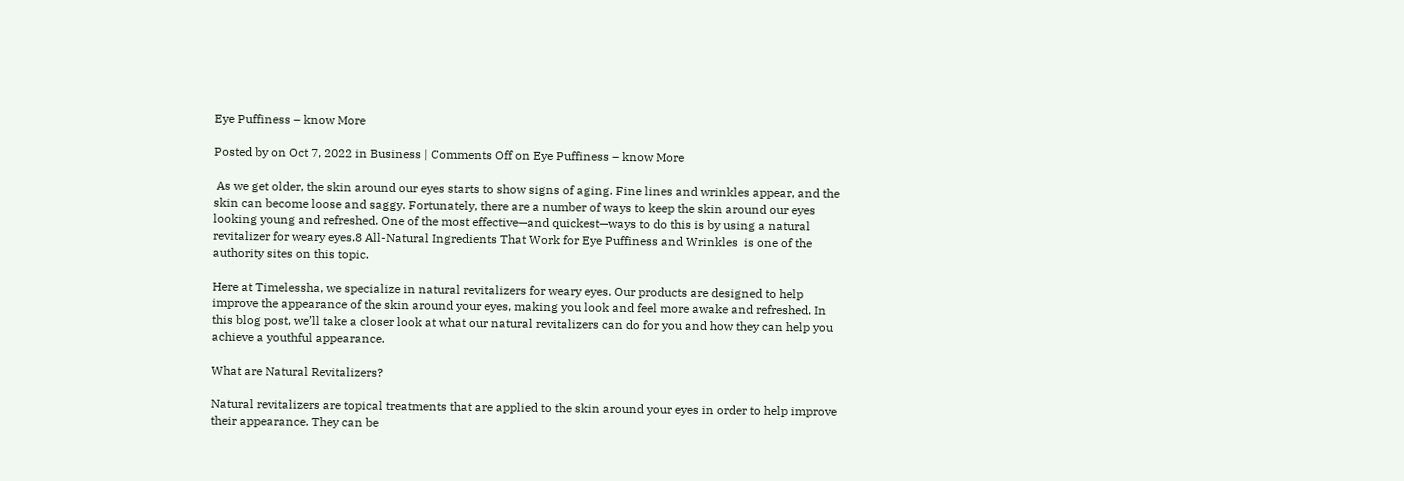Eye Puffiness – know More

Posted by on Oct 7, 2022 in Business | Comments Off on Eye Puffiness – know More

 As we get older, the skin around our eyes starts to show signs of aging. Fine lines and wrinkles appear, and the skin can become loose and saggy. Fortunately, there are a number of ways to keep the skin around our eyes looking young and refreshed. One of the most effective—and quickest—ways to do this is by using a natural revitalizer for weary eyes.8 All-Natural Ingredients That Work for Eye Puffiness and Wrinkles  is one of the authority sites on this topic.

Here at Timelessha, we specialize in natural revitalizers for weary eyes. Our products are designed to help improve the appearance of the skin around your eyes, making you look and feel more awake and refreshed. In this blog post, we’ll take a closer look at what our natural revitalizers can do for you and how they can help you achieve a youthful appearance.

What are Natural Revitalizers?

Natural revitalizers are topical treatments that are applied to the skin around your eyes in order to help improve their appearance. They can be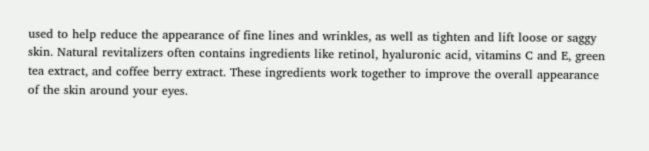used to help reduce the appearance of fine lines and wrinkles, as well as tighten and lift loose or saggy skin. Natural revitalizers often contains ingredients like retinol, hyaluronic acid, vitamins C and E, green tea extract, and coffee berry extract. These ingredients work together to improve the overall appearance of the skin around your eyes.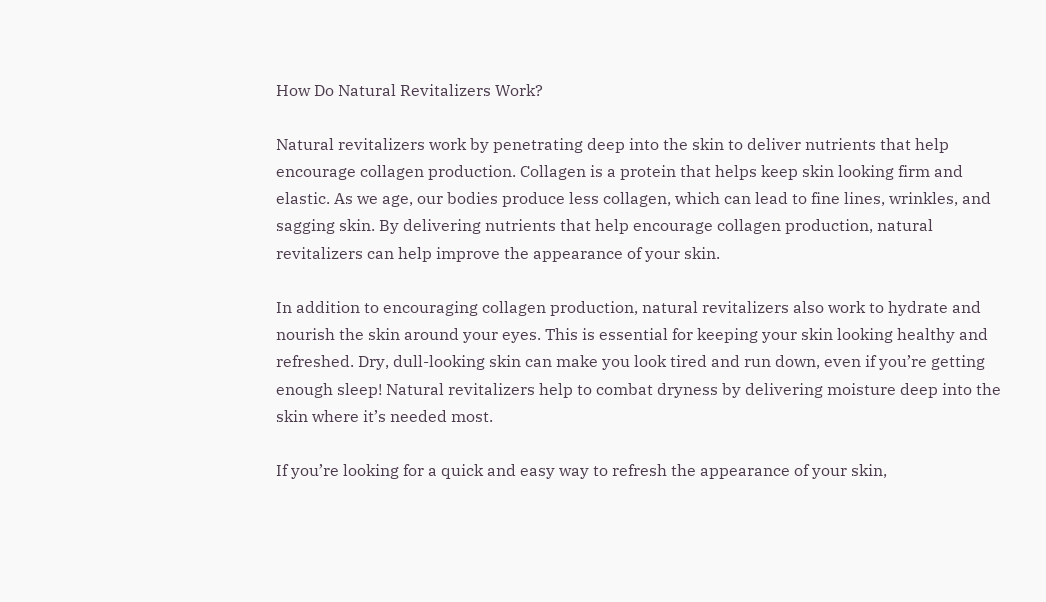How Do Natural Revitalizers Work?

Natural revitalizers work by penetrating deep into the skin to deliver nutrients that help encourage collagen production. Collagen is a protein that helps keep skin looking firm and elastic. As we age, our bodies produce less collagen, which can lead to fine lines, wrinkles, and sagging skin. By delivering nutrients that help encourage collagen production, natural revitalizers can help improve the appearance of your skin.

In addition to encouraging collagen production, natural revitalizers also work to hydrate and nourish the skin around your eyes. This is essential for keeping your skin looking healthy and refreshed. Dry, dull-looking skin can make you look tired and run down, even if you’re getting enough sleep! Natural revitalizers help to combat dryness by delivering moisture deep into the skin where it’s needed most.

If you’re looking for a quick and easy way to refresh the appearance of your skin,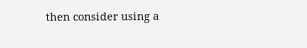then consider using a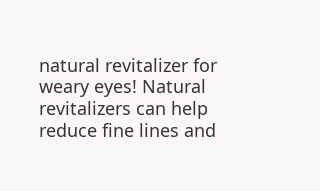natural revitalizer for weary eyes! Natural revitalizers can help reduce fine lines and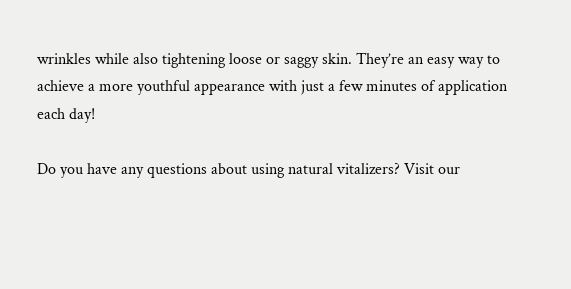wrinkles while also tightening loose or saggy skin. They’re an easy way to achieve a more youthful appearance with just a few minutes of application each day!

Do you have any questions about using natural vitalizers? Visit our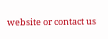website or contact us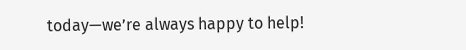today—we’re always happy to help!